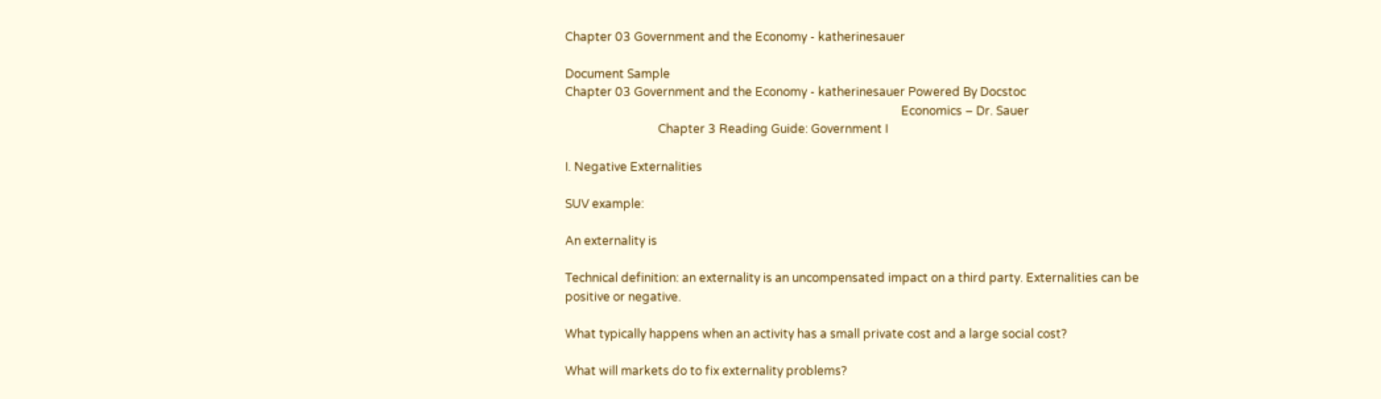Chapter 03 Government and the Economy - katherinesauer

Document Sample
Chapter 03 Government and the Economy - katherinesauer Powered By Docstoc
                                                                                                                Economics – Dr. Sauer
                               Chapter 3 Reading Guide: Government I

I. Negative Externalities

SUV example:

An externality is

Technical definition: an externality is an uncompensated impact on a third party. Externalities can be
positive or negative.

What typically happens when an activity has a small private cost and a large social cost?

What will markets do to fix externality problems?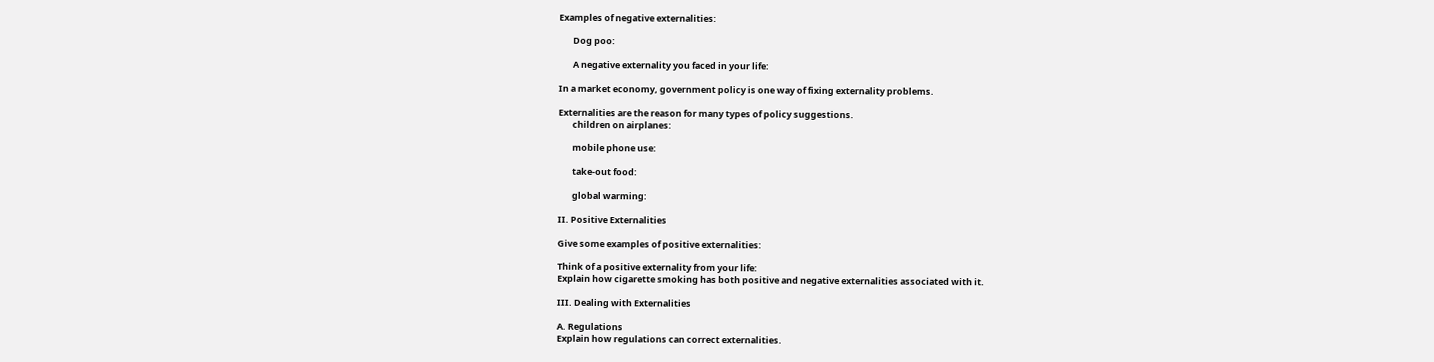Examples of negative externalities:

       Dog poo:

       A negative externality you faced in your life:

In a market economy, government policy is one way of fixing externality problems.

Externalities are the reason for many types of policy suggestions.
       children on airplanes:

       mobile phone use:

       take-out food:

       global warming:

II. Positive Externalities

Give some examples of positive externalities:

Think of a positive externality from your life:
Explain how cigarette smoking has both positive and negative externalities associated with it.

III. Dealing with Externalities

A. Regulations
Explain how regulations can correct externalities.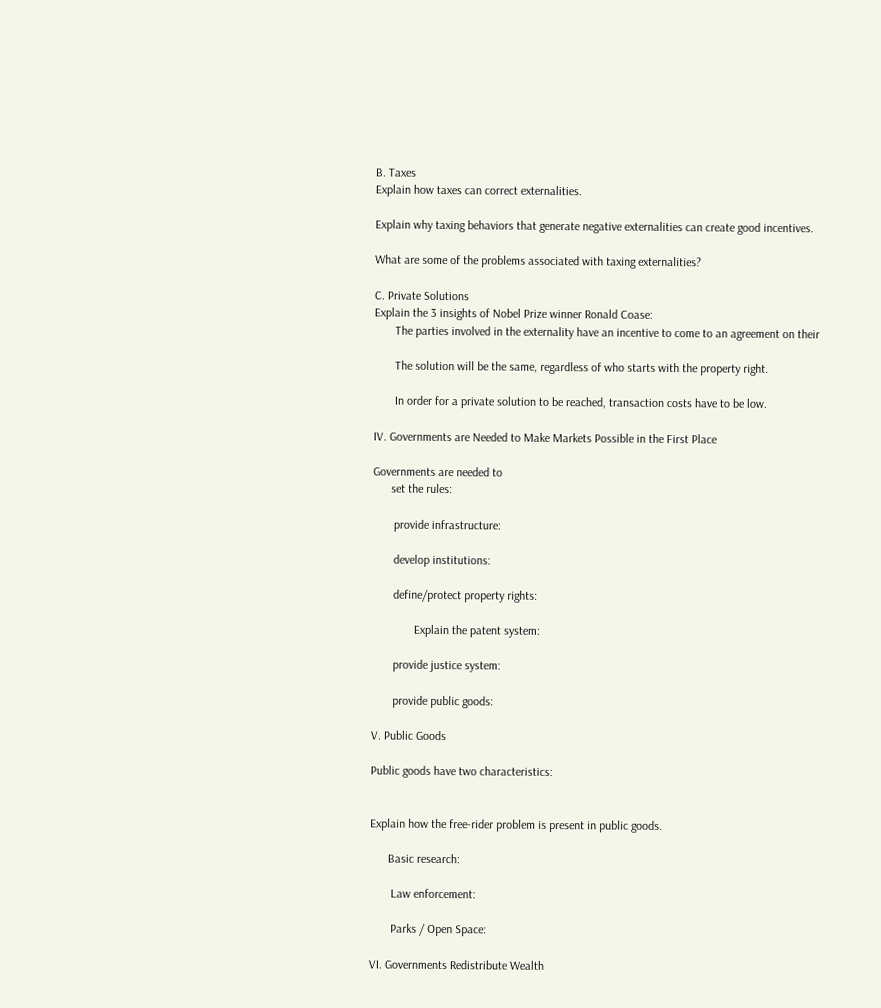B. Taxes
Explain how taxes can correct externalities.

Explain why taxing behaviors that generate negative externalities can create good incentives.

What are some of the problems associated with taxing externalities?

C. Private Solutions
Explain the 3 insights of Nobel Prize winner Ronald Coase:
       The parties involved in the externality have an incentive to come to an agreement on their

       The solution will be the same, regardless of who starts with the property right.

       In order for a private solution to be reached, transaction costs have to be low.

IV. Governments are Needed to Make Markets Possible in the First Place

Governments are needed to
      set the rules:

       provide infrastructure:

       develop institutions:

       define/protect property rights:

              Explain the patent system:

       provide justice system:

       provide public goods:

V. Public Goods

Public goods have two characteristics:


Explain how the free-rider problem is present in public goods.

      Basic research:

       Law enforcement:

       Parks / Open Space:

VI. Governments Redistribute Wealth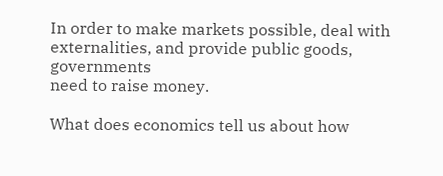In order to make markets possible, deal with externalities, and provide public goods, governments
need to raise money.

What does economics tell us about how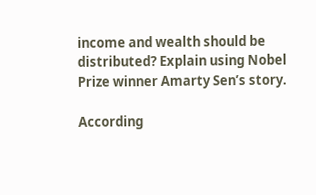income and wealth should be distributed? Explain using Nobel
Prize winner Amarty Sen’s story.

According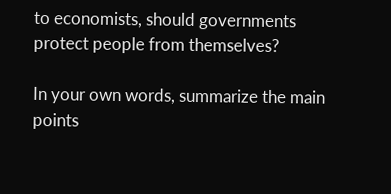to economists, should governments protect people from themselves?

In your own words, summarize the main points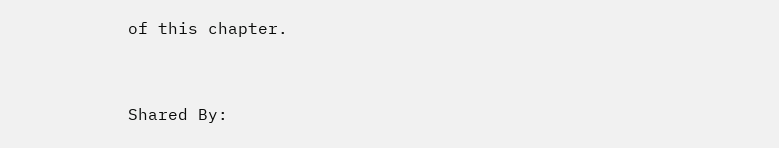of this chapter.


Shared By: